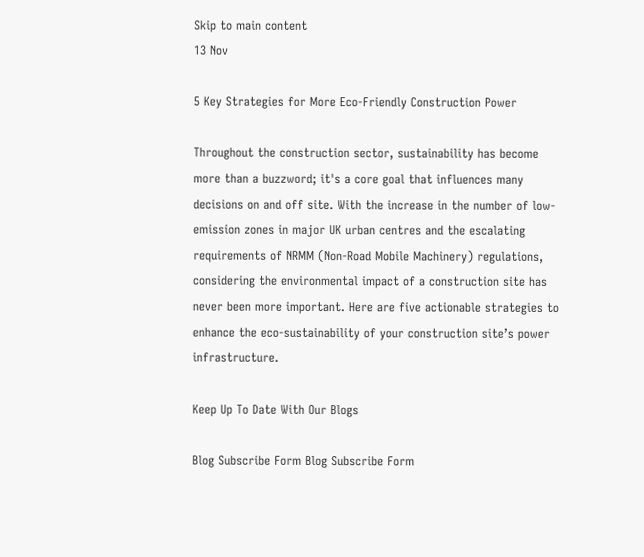Skip to main content
13 Nov

5 Key Strategies for More Eco-Friendly Construction Power

Throughout the construction sector, sustainability has become more than a buzzword; it's a core goal that influences many decisions on and off site. With the increase in the number of low-emission zones in major UK urban centres and the escalating requirements of NRMM (Non-Road Mobile Machinery) regulations, considering the environmental impact of a construction site has never been more important. Here are five actionable strategies to enhance the eco-sustainability of your construction site’s power infrastructure.

Keep Up To Date With Our Blogs

Blog Subscribe Form Blog Subscribe Form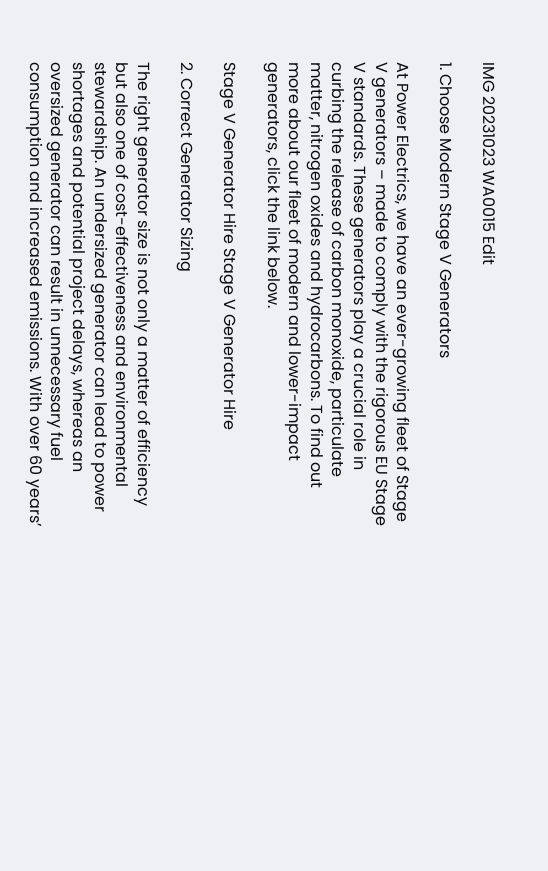IMG 20231023 WA0015 Edit

1. Choose Modern Stage V Generators

At Power Electrics, we have an ever-growing fleet of Stage V generators – made to comply with the rigorous EU Stage V standards. These generators play a crucial role in curbing the release of carbon monoxide, particulate matter, nitrogen oxides and hydrocarbons. To find out more about our fleet of modern and lower-impact generators, click the link below.

Stage V Generator Hire Stage V Generator Hire

2. Correct Generator Sizing

The right generator size is not only a matter of efficiency but also one of cost-effectiveness and environmental stewardship. An undersized generator can lead to power shortages and potential project delays, whereas an oversized generator can result in unnecessary fuel consumption and increased emissions. With over 60 years’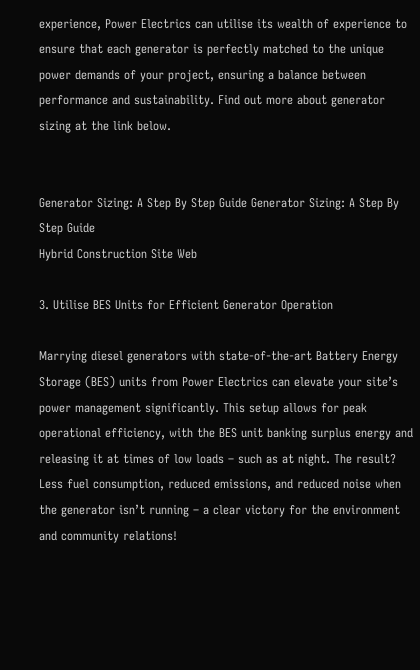experience, Power Electrics can utilise its wealth of experience to ensure that each generator is perfectly matched to the unique power demands of your project, ensuring a balance between performance and sustainability. Find out more about generator sizing at the link below.


Generator Sizing: A Step By Step Guide Generator Sizing: A Step By Step Guide
Hybrid Construction Site Web

3. Utilise BES Units for Efficient Generator Operation

Marrying diesel generators with state-of-the-art Battery Energy Storage (BES) units from Power Electrics can elevate your site’s power management significantly. This setup allows for peak operational efficiency, with the BES unit banking surplus energy and releasing it at times of low loads – such as at night. The result? Less fuel consumption, reduced emissions, and reduced noise when the generator isn’t running – a clear victory for the environment and community relations!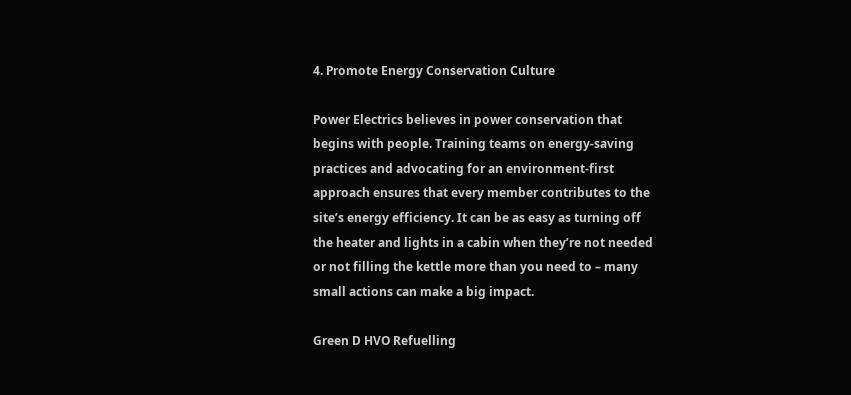4. Promote Energy Conservation Culture

Power Electrics believes in power conservation that begins with people. Training teams on energy-saving practices and advocating for an environment-first approach ensures that every member contributes to the site’s energy efficiency. It can be as easy as turning off the heater and lights in a cabin when they’re not needed or not filling the kettle more than you need to – many small actions can make a big impact.

Green D HVO Refuelling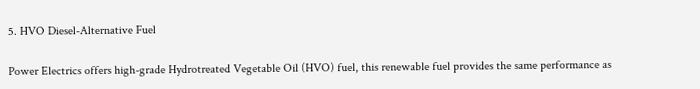5. HVO Diesel-Alternative Fuel

Power Electrics offers high-grade Hydrotreated Vegetable Oil (HVO) fuel, this renewable fuel provides the same performance as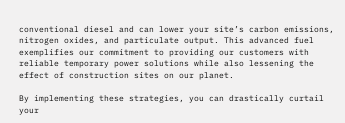conventional diesel and can lower your site’s carbon emissions, nitrogen oxides, and particulate output. This advanced fuel exemplifies our commitment to providing our customers with reliable temporary power solutions while also lessening the effect of construction sites on our planet.

By implementing these strategies, you can drastically curtail your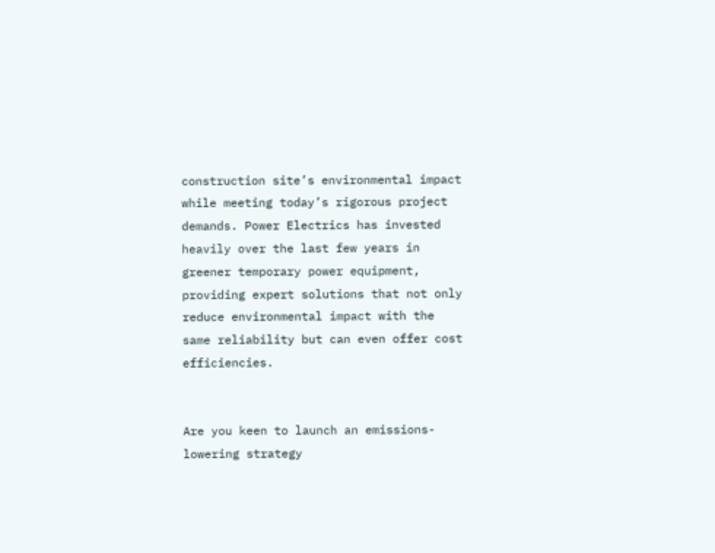construction site’s environmental impact while meeting today’s rigorous project demands. Power Electrics has invested heavily over the last few years in greener temporary power equipment, providing expert solutions that not only reduce environmental impact with the same reliability but can even offer cost efficiencies.


Are you keen to launch an emissions-lowering strategy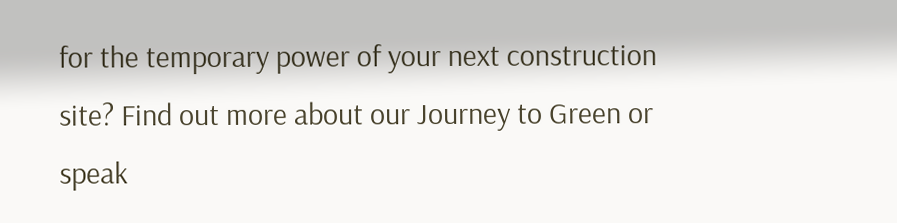for the temporary power of your next construction site? Find out more about our Journey to Green or speak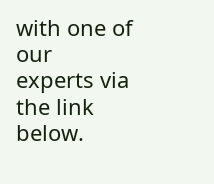with one of our experts via the link below.